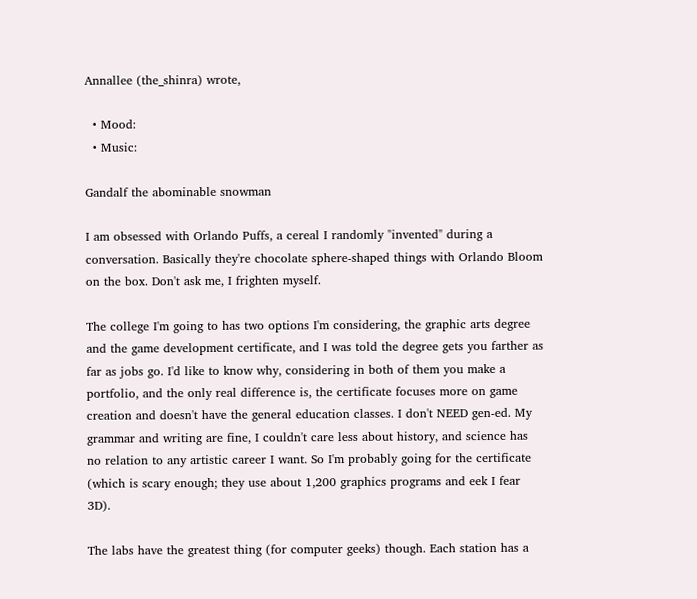Annallee (the_shinra) wrote,

  • Mood:
  • Music:

Gandalf the abominable snowman

I am obsessed with Orlando Puffs, a cereal I randomly "invented" during a conversation. Basically they're chocolate sphere-shaped things with Orlando Bloom on the box. Don't ask me, I frighten myself.

The college I'm going to has two options I'm considering, the graphic arts degree and the game development certificate, and I was told the degree gets you farther as far as jobs go. I'd like to know why, considering in both of them you make a portfolio, and the only real difference is, the certificate focuses more on game creation and doesn't have the general education classes. I don't NEED gen-ed. My grammar and writing are fine, I couldn't care less about history, and science has no relation to any artistic career I want. So I'm probably going for the certificate (which is scary enough; they use about 1,200 graphics programs and eek I fear 3D).

The labs have the greatest thing (for computer geeks) though. Each station has a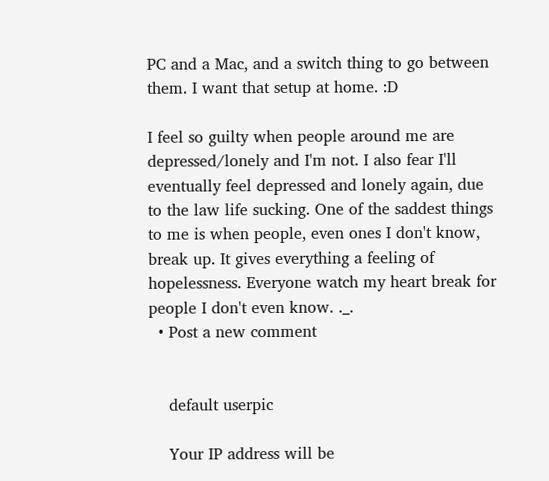PC and a Mac, and a switch thing to go between them. I want that setup at home. :D

I feel so guilty when people around me are depressed/lonely and I'm not. I also fear I'll eventually feel depressed and lonely again, due to the law life sucking. One of the saddest things to me is when people, even ones I don't know, break up. It gives everything a feeling of hopelessness. Everyone watch my heart break for people I don't even know. ._.
  • Post a new comment


    default userpic

    Your IP address will be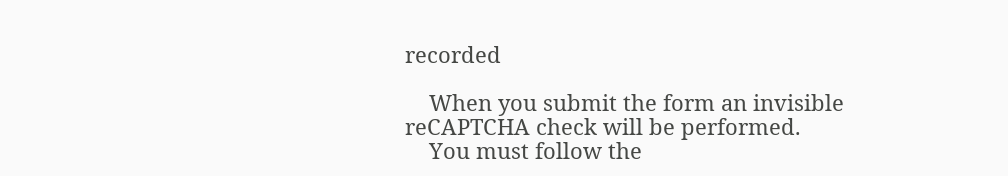recorded

    When you submit the form an invisible reCAPTCHA check will be performed.
    You must follow the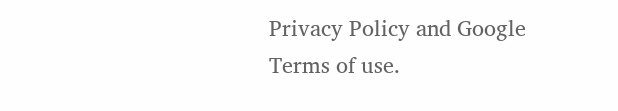Privacy Policy and Google Terms of use.